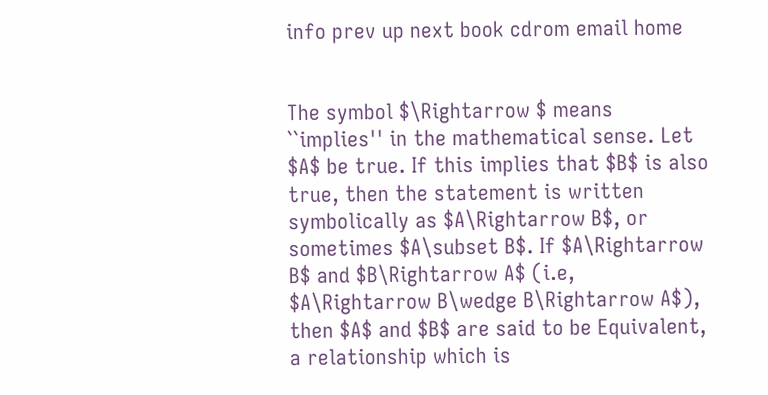info prev up next book cdrom email home


The symbol $\Rightarrow $ means ``implies'' in the mathematical sense. Let $A$ be true. If this implies that $B$ is also true, then the statement is written symbolically as $A\Rightarrow B$, or sometimes $A\subset B$. If $A\Rightarrow B$ and $B\Rightarrow A$ (i.e, $A\Rightarrow B\wedge B\Rightarrow A$), then $A$ and $B$ are said to be Equivalent, a relationship which is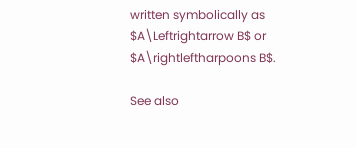written symbolically as $A\Leftrightarrow B$ or $A\rightleftharpoons B$.

See also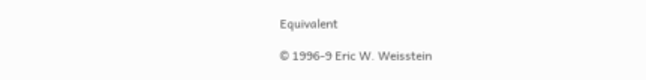Equivalent

© 1996-9 Eric W. Weisstein